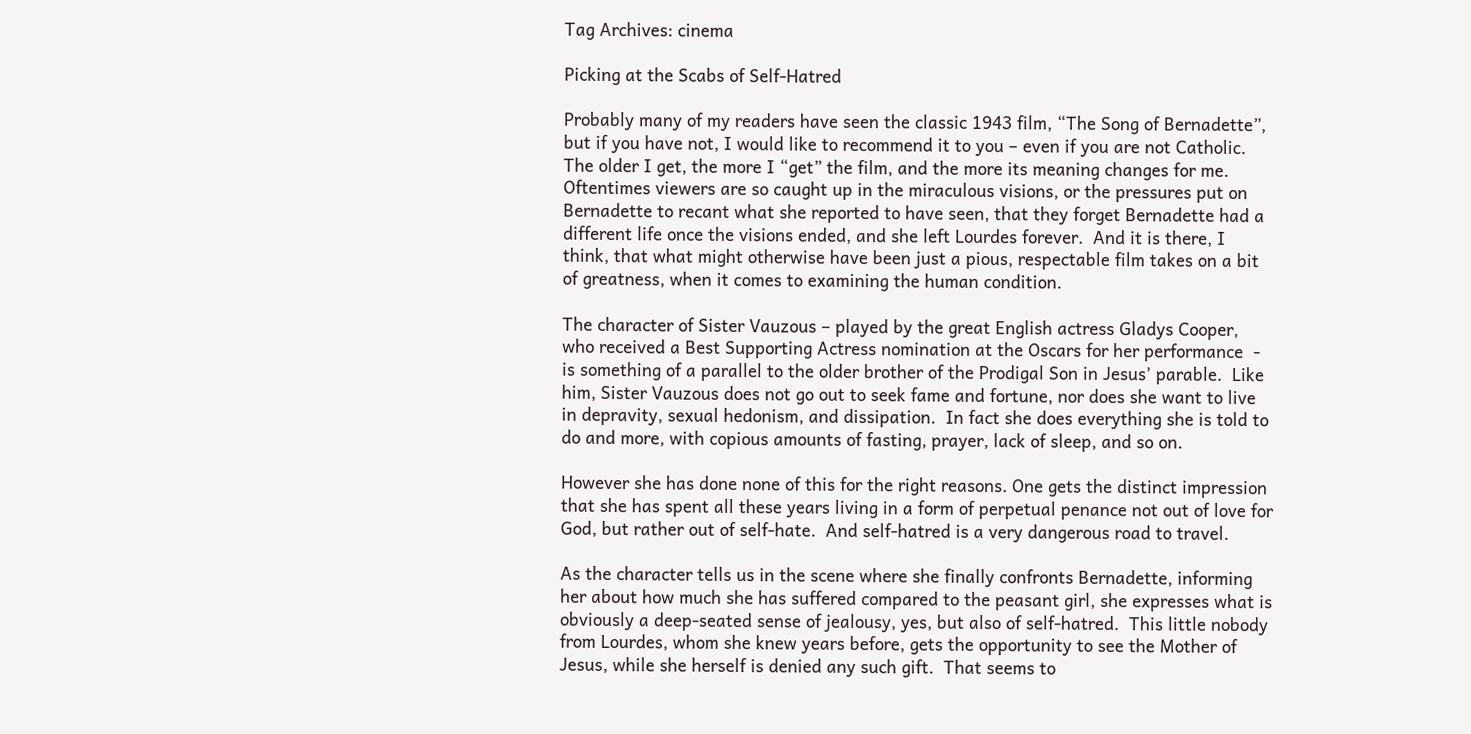Tag Archives: cinema

Picking at the Scabs of Self-Hatred

Probably many of my readers have seen the classic 1943 film, “The Song of Bernadette”, but if you have not, I would like to recommend it to you – even if you are not Catholic.  The older I get, the more I “get” the film, and the more its meaning changes for me.  Oftentimes viewers are so caught up in the miraculous visions, or the pressures put on Bernadette to recant what she reported to have seen, that they forget Bernadette had a different life once the visions ended, and she left Lourdes forever.  And it is there, I think, that what might otherwise have been just a pious, respectable film takes on a bit of greatness, when it comes to examining the human condition.

The character of Sister Vauzous – played by the great English actress Gladys Cooper, who received a Best Supporting Actress nomination at the Oscars for her performance  - is something of a parallel to the older brother of the Prodigal Son in Jesus’ parable.  Like him, Sister Vauzous does not go out to seek fame and fortune, nor does she want to live in depravity, sexual hedonism, and dissipation.  In fact she does everything she is told to do and more, with copious amounts of fasting, prayer, lack of sleep, and so on.

However she has done none of this for the right reasons. One gets the distinct impression that she has spent all these years living in a form of perpetual penance not out of love for God, but rather out of self-hate.  And self-hatred is a very dangerous road to travel.

As the character tells us in the scene where she finally confronts Bernadette, informing her about how much she has suffered compared to the peasant girl, she expresses what is obviously a deep-seated sense of jealousy, yes, but also of self-hatred.  This little nobody from Lourdes, whom she knew years before, gets the opportunity to see the Mother of Jesus, while she herself is denied any such gift.  That seems to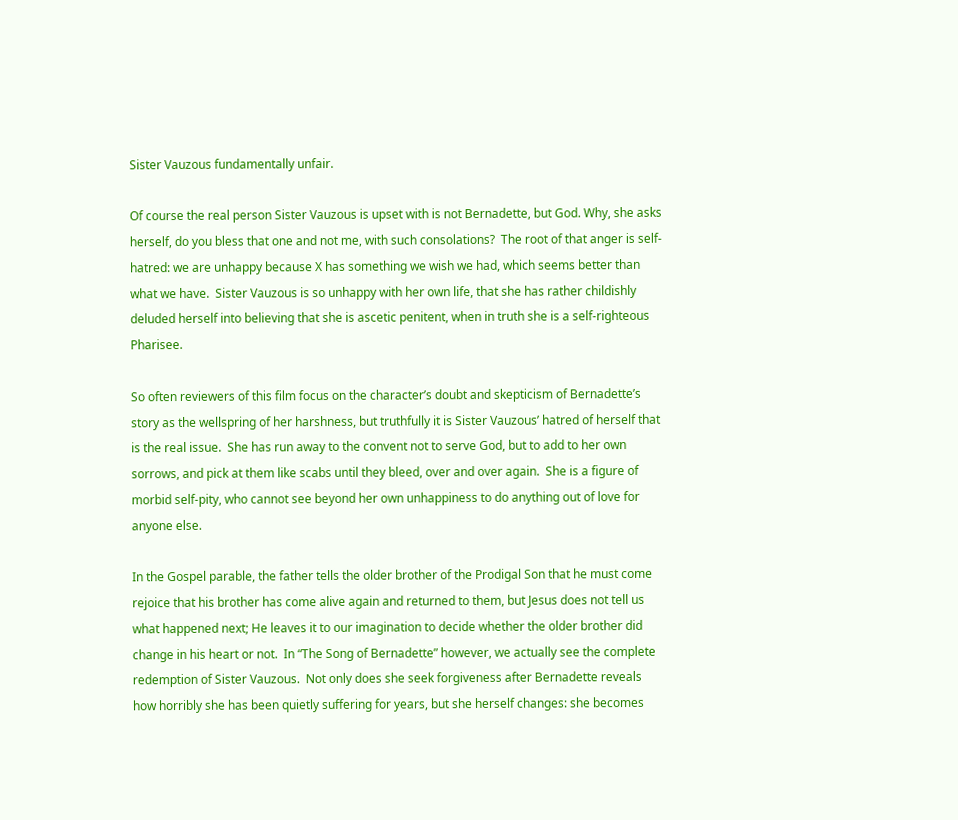Sister Vauzous fundamentally unfair.

Of course the real person Sister Vauzous is upset with is not Bernadette, but God. Why, she asks herself, do you bless that one and not me, with such consolations?  The root of that anger is self-hatred: we are unhappy because X has something we wish we had, which seems better than what we have.  Sister Vauzous is so unhappy with her own life, that she has rather childishly deluded herself into believing that she is ascetic penitent, when in truth she is a self-righteous Pharisee.

So often reviewers of this film focus on the character’s doubt and skepticism of Bernadette’s story as the wellspring of her harshness, but truthfully it is Sister Vauzous’ hatred of herself that is the real issue.  She has run away to the convent not to serve God, but to add to her own sorrows, and pick at them like scabs until they bleed, over and over again.  She is a figure of morbid self-pity, who cannot see beyond her own unhappiness to do anything out of love for anyone else.

In the Gospel parable, the father tells the older brother of the Prodigal Son that he must come rejoice that his brother has come alive again and returned to them, but Jesus does not tell us what happened next; He leaves it to our imagination to decide whether the older brother did change in his heart or not.  In “The Song of Bernadette” however, we actually see the complete redemption of Sister Vauzous.  Not only does she seek forgiveness after Bernadette reveals how horribly she has been quietly suffering for years, but she herself changes: she becomes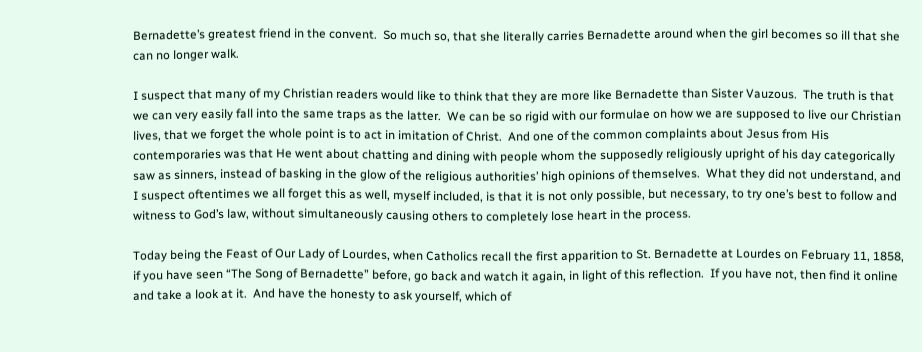Bernadette’s greatest friend in the convent.  So much so, that she literally carries Bernadette around when the girl becomes so ill that she can no longer walk.

I suspect that many of my Christian readers would like to think that they are more like Bernadette than Sister Vauzous.  The truth is that we can very easily fall into the same traps as the latter.  We can be so rigid with our formulae on how we are supposed to live our Christian lives, that we forget the whole point is to act in imitation of Christ.  And one of the common complaints about Jesus from His contemporaries was that He went about chatting and dining with people whom the supposedly religiously upright of his day categorically saw as sinners, instead of basking in the glow of the religious authorities’ high opinions of themselves.  What they did not understand, and I suspect oftentimes we all forget this as well, myself included, is that it is not only possible, but necessary, to try one’s best to follow and witness to God’s law, without simultaneously causing others to completely lose heart in the process.

Today being the Feast of Our Lady of Lourdes, when Catholics recall the first apparition to St. Bernadette at Lourdes on February 11, 1858, if you have seen “The Song of Bernadette” before, go back and watch it again, in light of this reflection.  If you have not, then find it online and take a look at it.  And have the honesty to ask yourself, which of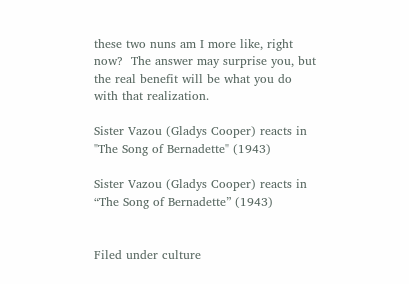these two nuns am I more like, right now?  The answer may surprise you, but the real benefit will be what you do with that realization.

Sister Vazou (Gladys Cooper) reacts in "The Song of Bernadette" (1943)

Sister Vazou (Gladys Cooper) reacts in “The Song of Bernadette” (1943)


Filed under culture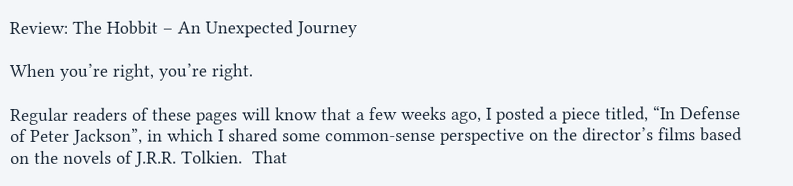Review: The Hobbit – An Unexpected Journey

When you’re right, you’re right.

Regular readers of these pages will know that a few weeks ago, I posted a piece titled, “In Defense of Peter Jackson”, in which I shared some common-sense perspective on the director’s films based on the novels of J.R.R. Tolkien.  That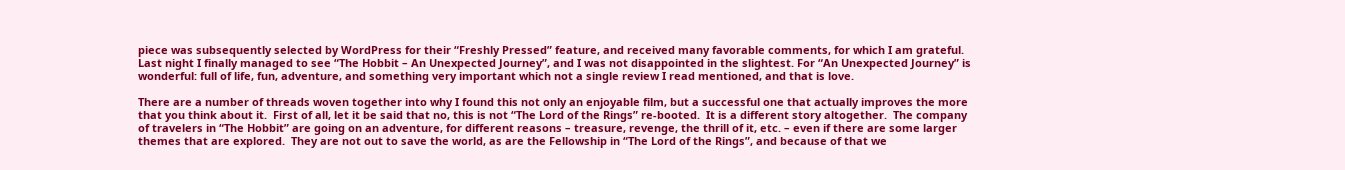piece was subsequently selected by WordPress for their “Freshly Pressed” feature, and received many favorable comments, for which I am grateful.  Last night I finally managed to see “The Hobbit – An Unexpected Journey”, and I was not disappointed in the slightest. For “An Unexpected Journey” is wonderful: full of life, fun, adventure, and something very important which not a single review I read mentioned, and that is love.

There are a number of threads woven together into why I found this not only an enjoyable film, but a successful one that actually improves the more that you think about it.  First of all, let it be said that no, this is not “The Lord of the Rings” re-booted.  It is a different story altogether.  The company of travelers in “The Hobbit” are going on an adventure, for different reasons – treasure, revenge, the thrill of it, etc. – even if there are some larger themes that are explored.  They are not out to save the world, as are the Fellowship in “The Lord of the Rings”, and because of that we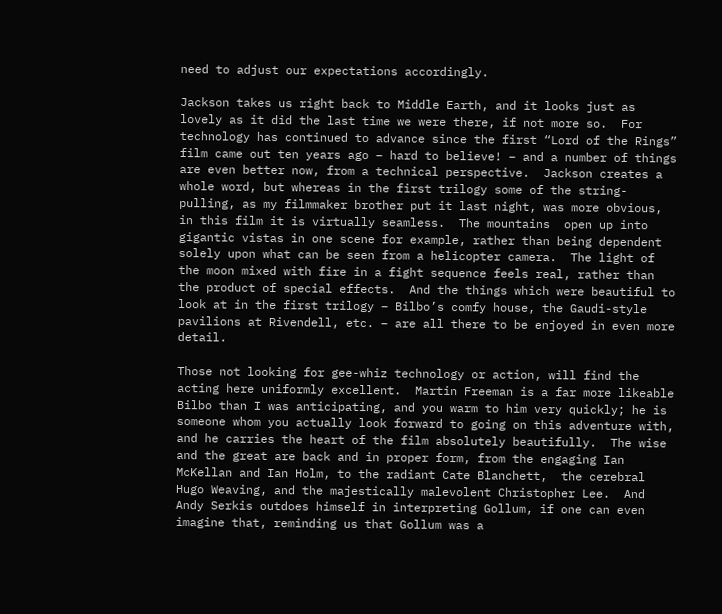need to adjust our expectations accordingly.

Jackson takes us right back to Middle Earth, and it looks just as lovely as it did the last time we were there, if not more so.  For technology has continued to advance since the first “Lord of the Rings” film came out ten years ago – hard to believe! – and a number of things are even better now, from a technical perspective.  Jackson creates a whole word, but whereas in the first trilogy some of the string-pulling, as my filmmaker brother put it last night, was more obvious, in this film it is virtually seamless.  The mountains  open up into gigantic vistas in one scene for example, rather than being dependent solely upon what can be seen from a helicopter camera.  The light of the moon mixed with fire in a fight sequence feels real, rather than the product of special effects.  And the things which were beautiful to look at in the first trilogy – Bilbo’s comfy house, the Gaudi-style pavilions at Rivendell, etc. – are all there to be enjoyed in even more detail.

Those not looking for gee-whiz technology or action, will find the acting here uniformly excellent.  Martin Freeman is a far more likeable Bilbo than I was anticipating, and you warm to him very quickly; he is someone whom you actually look forward to going on this adventure with, and he carries the heart of the film absolutely beautifully.  The wise and the great are back and in proper form, from the engaging Ian McKellan and Ian Holm, to the radiant Cate Blanchett,  the cerebral Hugo Weaving, and the majestically malevolent Christopher Lee.  And Andy Serkis outdoes himself in interpreting Gollum, if one can even imagine that, reminding us that Gollum was a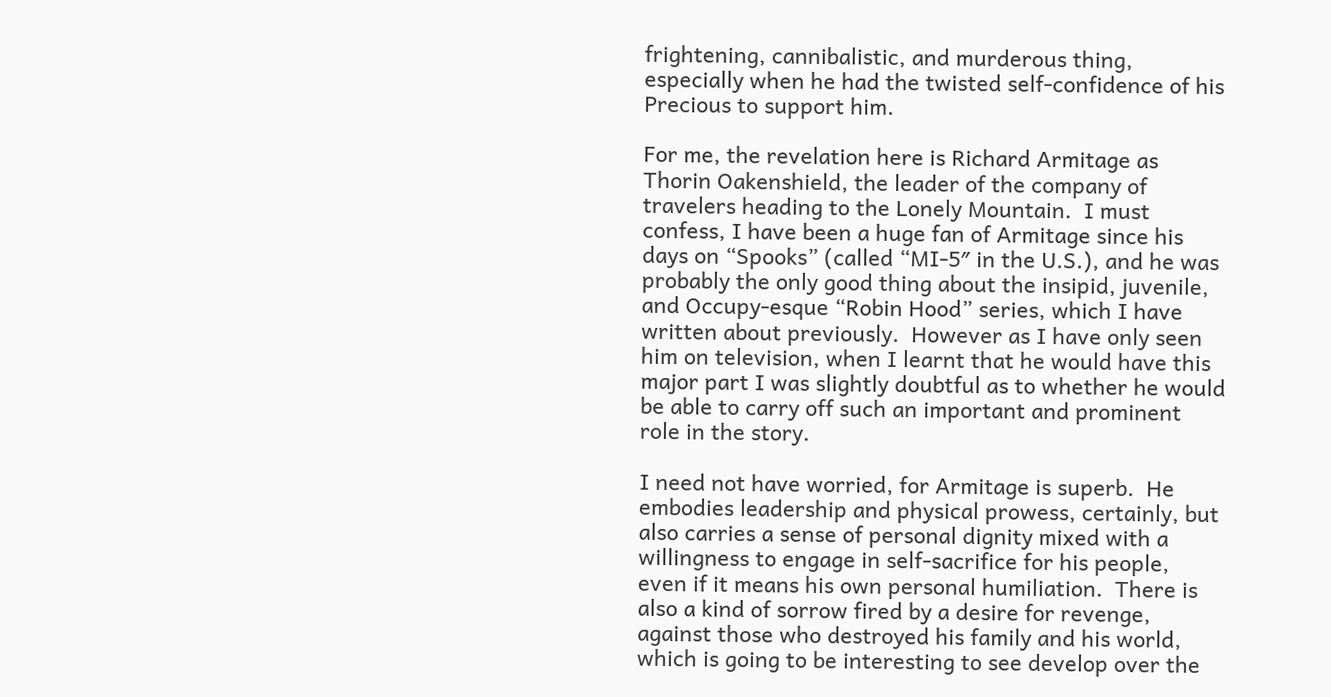frightening, cannibalistic, and murderous thing, especially when he had the twisted self-confidence of his Precious to support him.

For me, the revelation here is Richard Armitage as Thorin Oakenshield, the leader of the company of travelers heading to the Lonely Mountain.  I must confess, I have been a huge fan of Armitage since his days on “Spooks” (called “MI-5″ in the U.S.), and he was probably the only good thing about the insipid, juvenile, and Occupy-esque “Robin Hood” series, which I have written about previously.  However as I have only seen him on television, when I learnt that he would have this major part I was slightly doubtful as to whether he would be able to carry off such an important and prominent role in the story.

I need not have worried, for Armitage is superb.  He embodies leadership and physical prowess, certainly, but also carries a sense of personal dignity mixed with a willingness to engage in self-sacrifice for his people, even if it means his own personal humiliation.  There is also a kind of sorrow fired by a desire for revenge, against those who destroyed his family and his world, which is going to be interesting to see develop over the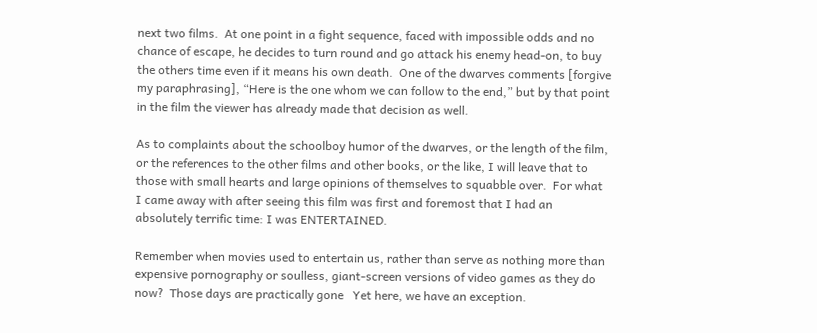next two films.  At one point in a fight sequence, faced with impossible odds and no chance of escape, he decides to turn round and go attack his enemy head-on, to buy the others time even if it means his own death.  One of the dwarves comments [forgive my paraphrasing], “Here is the one whom we can follow to the end,” but by that point in the film the viewer has already made that decision as well.

As to complaints about the schoolboy humor of the dwarves, or the length of the film, or the references to the other films and other books, or the like, I will leave that to those with small hearts and large opinions of themselves to squabble over.  For what I came away with after seeing this film was first and foremost that I had an absolutely terrific time: I was ENTERTAINED.

Remember when movies used to entertain us, rather than serve as nothing more than expensive pornography or soulless, giant-screen versions of video games as they do now?  Those days are practically gone   Yet here, we have an exception.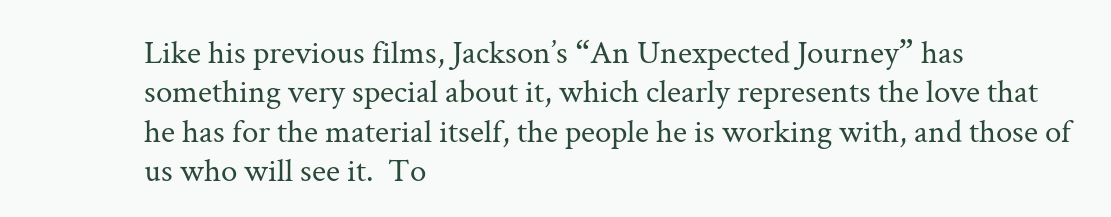Like his previous films, Jackson’s “An Unexpected Journey” has something very special about it, which clearly represents the love that he has for the material itself, the people he is working with, and those of us who will see it.  To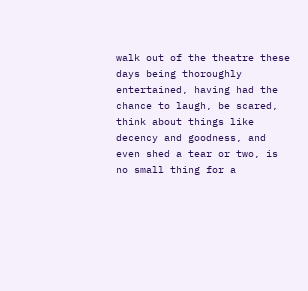walk out of the theatre these days being thoroughly entertained, having had the chance to laugh, be scared, think about things like decency and goodness, and even shed a tear or two, is no small thing for a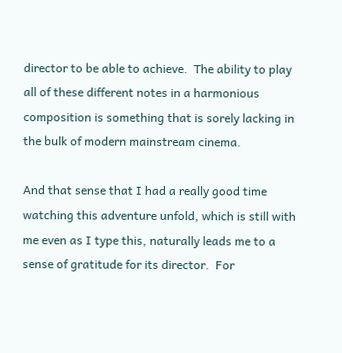director to be able to achieve.  The ability to play all of these different notes in a harmonious composition is something that is sorely lacking in the bulk of modern mainstream cinema.

And that sense that I had a really good time watching this adventure unfold, which is still with me even as I type this, naturally leads me to a sense of gratitude for its director.  For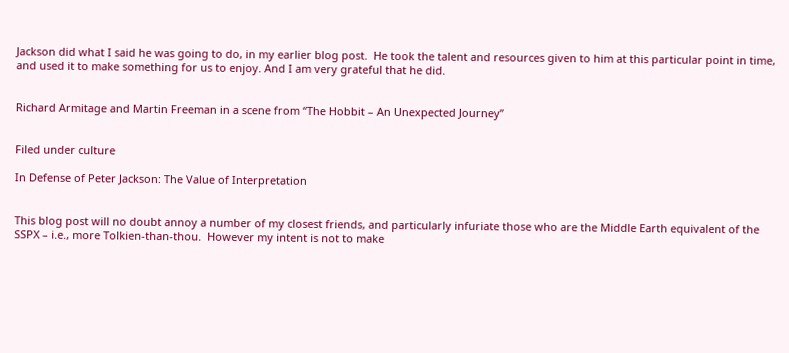Jackson did what I said he was going to do, in my earlier blog post.  He took the talent and resources given to him at this particular point in time, and used it to make something for us to enjoy. And I am very grateful that he did.


Richard Armitage and Martin Freeman in a scene from “The Hobbit – An Unexpected Journey”


Filed under culture

In Defense of Peter Jackson: The Value of Interpretation


This blog post will no doubt annoy a number of my closest friends, and particularly infuriate those who are the Middle Earth equivalent of the SSPX – i.e., more Tolkien-than-thou.  However my intent is not to make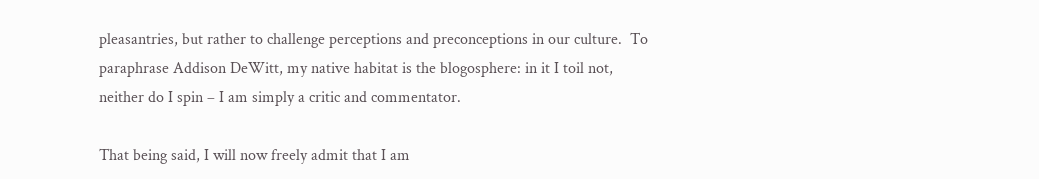pleasantries, but rather to challenge perceptions and preconceptions in our culture.  To paraphrase Addison DeWitt, my native habitat is the blogosphere: in it I toil not, neither do I spin – I am simply a critic and commentator.

That being said, I will now freely admit that I am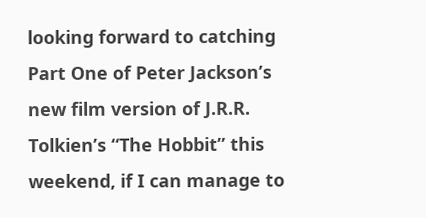looking forward to catching Part One of Peter Jackson’s new film version of J.R.R. Tolkien’s “The Hobbit” this weekend, if I can manage to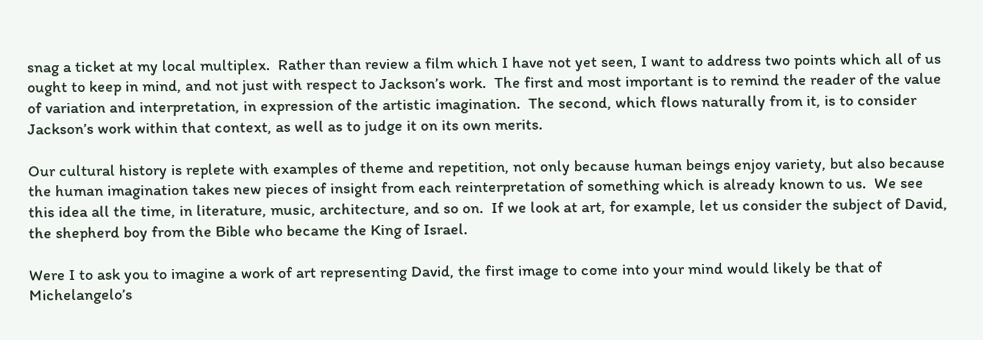snag a ticket at my local multiplex.  Rather than review a film which I have not yet seen, I want to address two points which all of us ought to keep in mind, and not just with respect to Jackson’s work.  The first and most important is to remind the reader of the value of variation and interpretation, in expression of the artistic imagination.  The second, which flows naturally from it, is to consider Jackson’s work within that context, as well as to judge it on its own merits.

Our cultural history is replete with examples of theme and repetition, not only because human beings enjoy variety, but also because the human imagination takes new pieces of insight from each reinterpretation of something which is already known to us.  We see this idea all the time, in literature, music, architecture, and so on.  If we look at art, for example, let us consider the subject of David, the shepherd boy from the Bible who became the King of Israel.

Were I to ask you to imagine a work of art representing David, the first image to come into your mind would likely be that of Michelangelo’s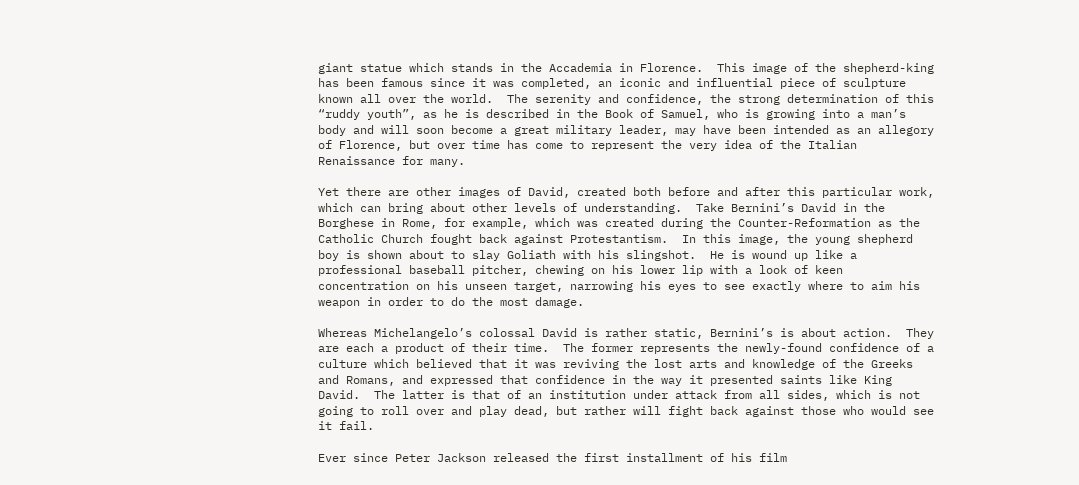giant statue which stands in the Accademia in Florence.  This image of the shepherd-king has been famous since it was completed, an iconic and influential piece of sculpture known all over the world.  The serenity and confidence, the strong determination of this “ruddy youth”, as he is described in the Book of Samuel, who is growing into a man’s body and will soon become a great military leader, may have been intended as an allegory of Florence, but over time has come to represent the very idea of the Italian Renaissance for many.

Yet there are other images of David, created both before and after this particular work, which can bring about other levels of understanding.  Take Bernini’s David in the Borghese in Rome, for example, which was created during the Counter-Reformation as the Catholic Church fought back against Protestantism.  In this image, the young shepherd boy is shown about to slay Goliath with his slingshot.  He is wound up like a professional baseball pitcher, chewing on his lower lip with a look of keen concentration on his unseen target, narrowing his eyes to see exactly where to aim his weapon in order to do the most damage.

Whereas Michelangelo’s colossal David is rather static, Bernini’s is about action.  They are each a product of their time.  The former represents the newly-found confidence of a culture which believed that it was reviving the lost arts and knowledge of the Greeks and Romans, and expressed that confidence in the way it presented saints like King David.  The latter is that of an institution under attack from all sides, which is not going to roll over and play dead, but rather will fight back against those who would see it fail.

Ever since Peter Jackson released the first installment of his film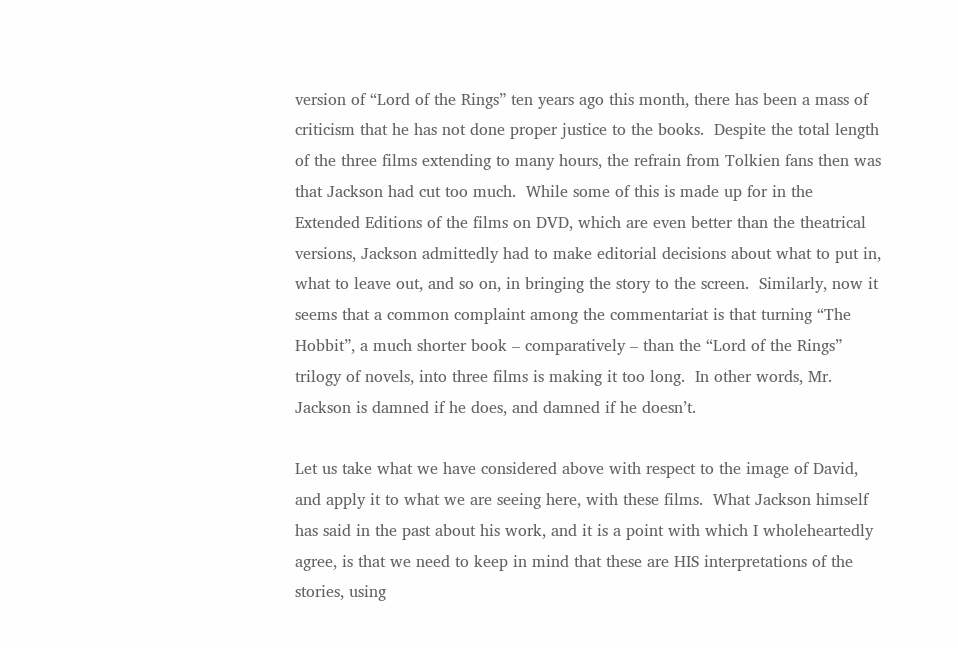version of “Lord of the Rings” ten years ago this month, there has been a mass of criticism that he has not done proper justice to the books.  Despite the total length of the three films extending to many hours, the refrain from Tolkien fans then was that Jackson had cut too much.  While some of this is made up for in the Extended Editions of the films on DVD, which are even better than the theatrical versions, Jackson admittedly had to make editorial decisions about what to put in, what to leave out, and so on, in bringing the story to the screen.  Similarly, now it seems that a common complaint among the commentariat is that turning “The Hobbit”, a much shorter book – comparatively – than the “Lord of the Rings” trilogy of novels, into three films is making it too long.  In other words, Mr. Jackson is damned if he does, and damned if he doesn’t.

Let us take what we have considered above with respect to the image of David, and apply it to what we are seeing here, with these films.  What Jackson himself has said in the past about his work, and it is a point with which I wholeheartedly agree, is that we need to keep in mind that these are HIS interpretations of the stories, using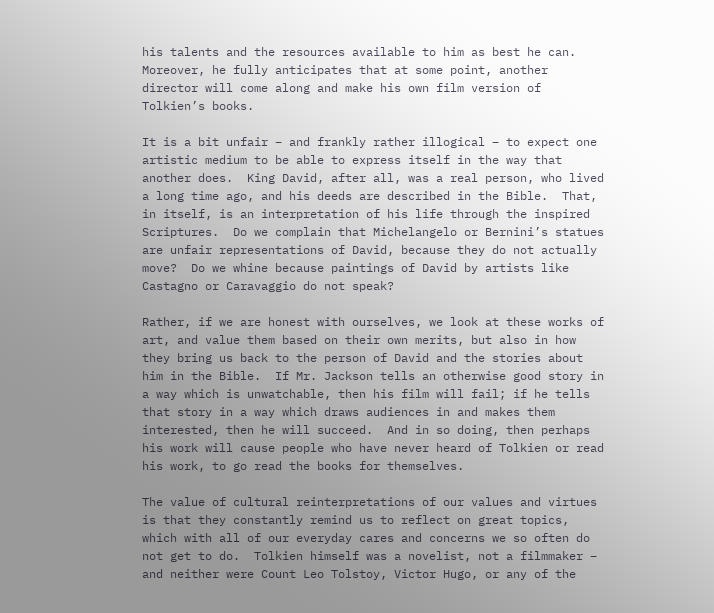his talents and the resources available to him as best he can.  Moreover, he fully anticipates that at some point, another director will come along and make his own film version of Tolkien’s books.

It is a bit unfair – and frankly rather illogical – to expect one artistic medium to be able to express itself in the way that another does.  King David, after all, was a real person, who lived a long time ago, and his deeds are described in the Bible.  That, in itself, is an interpretation of his life through the inspired Scriptures.  Do we complain that Michelangelo or Bernini’s statues are unfair representations of David, because they do not actually move?  Do we whine because paintings of David by artists like Castagno or Caravaggio do not speak?

Rather, if we are honest with ourselves, we look at these works of art, and value them based on their own merits, but also in how they bring us back to the person of David and the stories about him in the Bible.  If Mr. Jackson tells an otherwise good story in a way which is unwatchable, then his film will fail; if he tells that story in a way which draws audiences in and makes them interested, then he will succeed.  And in so doing, then perhaps his work will cause people who have never heard of Tolkien or read his work, to go read the books for themselves.

The value of cultural reinterpretations of our values and virtues is that they constantly remind us to reflect on great topics, which with all of our everyday cares and concerns we so often do not get to do.  Tolkien himself was a novelist, not a filmmaker – and neither were Count Leo Tolstoy, Victor Hugo, or any of the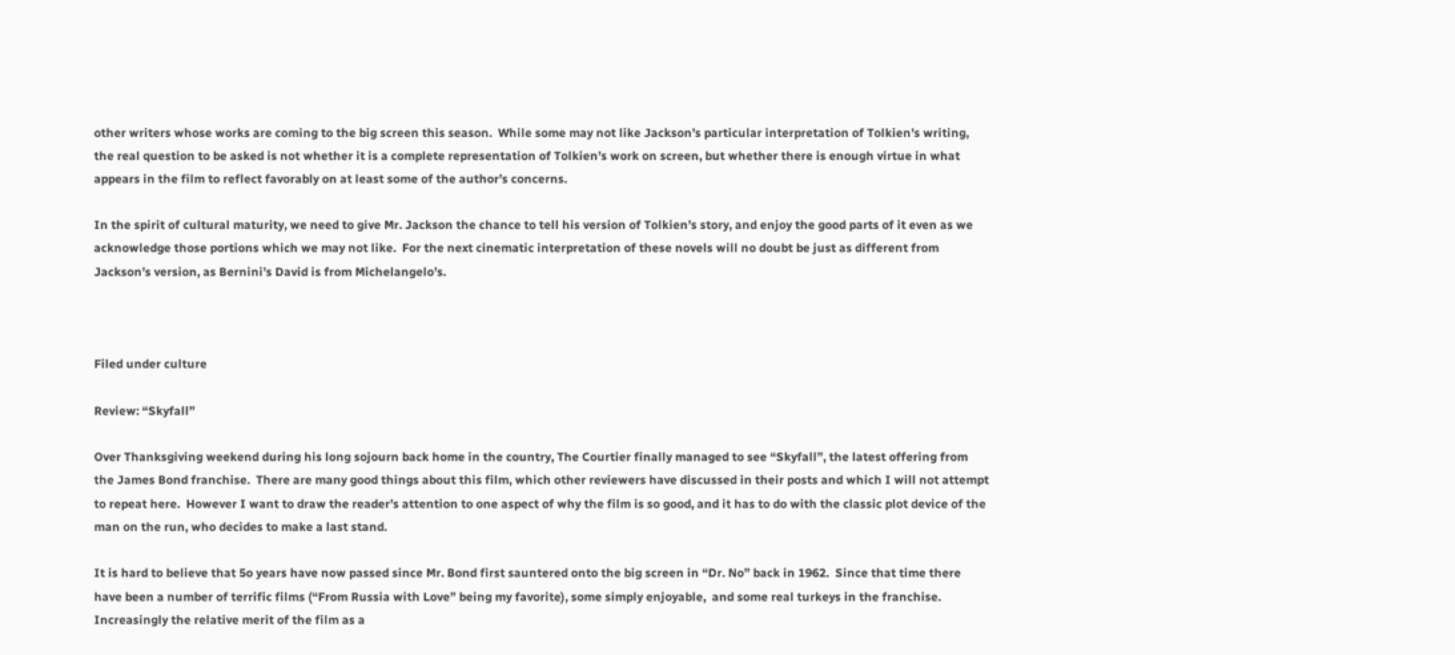other writers whose works are coming to the big screen this season.  While some may not like Jackson’s particular interpretation of Tolkien’s writing, the real question to be asked is not whether it is a complete representation of Tolkien’s work on screen, but whether there is enough virtue in what appears in the film to reflect favorably on at least some of the author’s concerns.

In the spirit of cultural maturity, we need to give Mr. Jackson the chance to tell his version of Tolkien’s story, and enjoy the good parts of it even as we acknowledge those portions which we may not like.  For the next cinematic interpretation of these novels will no doubt be just as different from Jackson’s version, as Bernini’s David is from Michelangelo’s.



Filed under culture

Review: “Skyfall”

Over Thanksgiving weekend during his long sojourn back home in the country, The Courtier finally managed to see “Skyfall”, the latest offering from the James Bond franchise.  There are many good things about this film, which other reviewers have discussed in their posts and which I will not attempt to repeat here.  However I want to draw the reader’s attention to one aspect of why the film is so good, and it has to do with the classic plot device of the man on the run, who decides to make a last stand.

It is hard to believe that 5o years have now passed since Mr. Bond first sauntered onto the big screen in “Dr. No” back in 1962.  Since that time there have been a number of terrific films (“From Russia with Love” being my favorite), some simply enjoyable,  and some real turkeys in the franchise.  Increasingly the relative merit of the film as a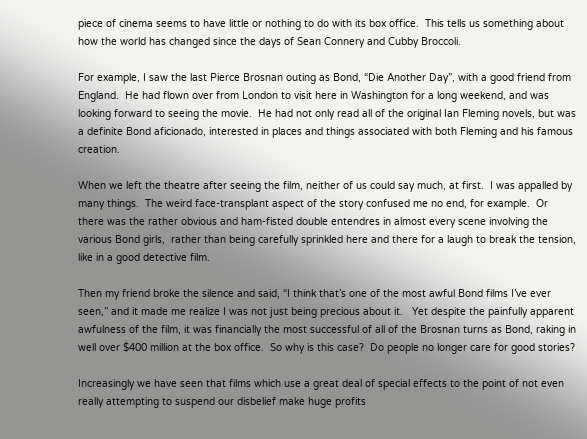piece of cinema seems to have little or nothing to do with its box office.  This tells us something about how the world has changed since the days of Sean Connery and Cubby Broccoli.

For example, I saw the last Pierce Brosnan outing as Bond, “Die Another Day”, with a good friend from England.  He had flown over from London to visit here in Washington for a long weekend, and was looking forward to seeing the movie.  He had not only read all of the original Ian Fleming novels, but was a definite Bond aficionado, interested in places and things associated with both Fleming and his famous creation.

When we left the theatre after seeing the film, neither of us could say much, at first.  I was appalled by many things.  The weird face-transplant aspect of the story confused me no end, for example.  Or there was the rather obvious and ham-fisted double entendres in almost every scene involving the various Bond girls,  rather than being carefully sprinkled here and there for a laugh to break the tension, like in a good detective film.

Then my friend broke the silence and said, “I think that’s one of the most awful Bond films I’ve ever seen,” and it made me realize I was not just being precious about it.   Yet despite the painfully apparent awfulness of the film, it was financially the most successful of all of the Brosnan turns as Bond, raking in well over $400 million at the box office.  So why is this case?  Do people no longer care for good stories?

Increasingly we have seen that films which use a great deal of special effects to the point of not even really attempting to suspend our disbelief make huge profits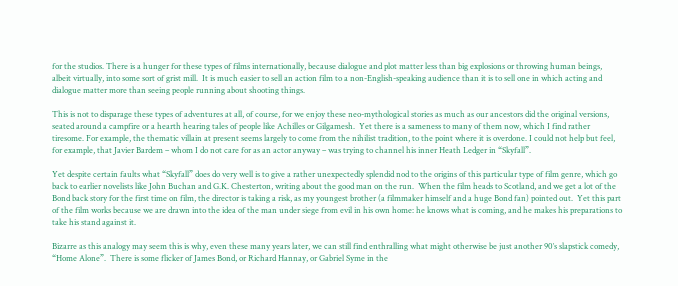for the studios. There is a hunger for these types of films internationally, because dialogue and plot matter less than big explosions or throwing human beings, albeit virtually, into some sort of grist mill.  It is much easier to sell an action film to a non-English-speaking audience than it is to sell one in which acting and dialogue matter more than seeing people running about shooting things.

This is not to disparage these types of adventures at all, of course, for we enjoy these neo-mythological stories as much as our ancestors did the original versions, seated around a campfire or a hearth hearing tales of people like Achilles or Gilgamesh.  Yet there is a sameness to many of them now, which I find rather tiresome. For example, the thematic villain at present seems largely to come from the nihilist tradition, to the point where it is overdone. I could not help but feel, for example, that Javier Bardem – whom I do not care for as an actor anyway – was trying to channel his inner Heath Ledger in “Skyfall”.

Yet despite certain faults what “Skyfall” does do very well is to give a rather unexpectedly splendid nod to the origins of this particular type of film genre, which go back to earlier novelists like John Buchan and G.K. Chesterton, writing about the good man on the run.  When the film heads to Scotland, and we get a lot of the Bond back story for the first time on film, the director is taking a risk, as my youngest brother (a filmmaker himself and a huge Bond fan) pointed out.  Yet this part of the film works because we are drawn into the idea of the man under siege from evil in his own home: he knows what is coming, and he makes his preparations to take his stand against it.

Bizarre as this analogy may seem this is why, even these many years later, we can still find enthralling what might otherwise be just another 90′s slapstick comedy, “Home Alone”.  There is some flicker of James Bond, or Richard Hannay, or Gabriel Syme in the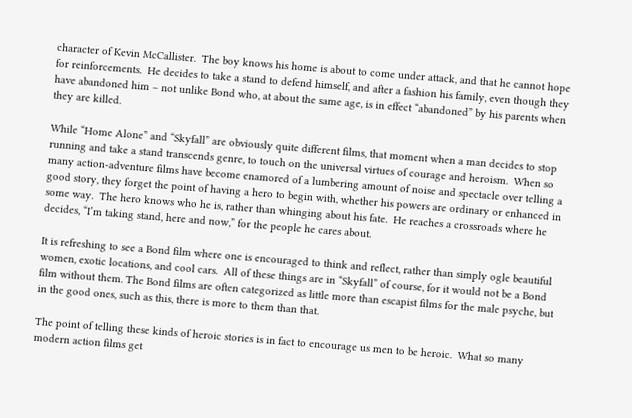character of Kevin McCallister.  The boy knows his home is about to come under attack, and that he cannot hope for reinforcements.  He decides to take a stand to defend himself, and after a fashion his family, even though they have abandoned him – not unlike Bond who, at about the same age, is in effect “abandoned” by his parents when they are killed.

While “Home Alone” and “Skyfall” are obviously quite different films, that moment when a man decides to stop running and take a stand transcends genre, to touch on the universal virtues of courage and heroism.  When so many action-adventure films have become enamored of a lumbering amount of noise and spectacle over telling a good story, they forget the point of having a hero to begin with, whether his powers are ordinary or enhanced in some way.  The hero knows who he is, rather than whinging about his fate.  He reaches a crossroads where he decides, “I’m taking stand, here and now,” for the people he cares about.

It is refreshing to see a Bond film where one is encouraged to think and reflect, rather than simply ogle beautiful women, exotic locations, and cool cars.  All of these things are in “Skyfall” of course, for it would not be a Bond film without them. The Bond films are often categorized as little more than escapist films for the male psyche, but in the good ones, such as this, there is more to them than that.

The point of telling these kinds of heroic stories is in fact to encourage us men to be heroic.  What so many modern action films get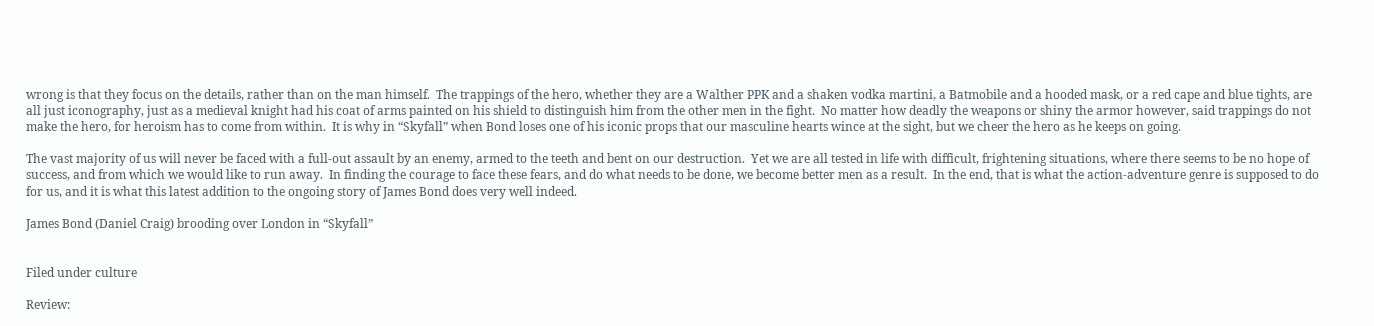wrong is that they focus on the details, rather than on the man himself.  The trappings of the hero, whether they are a Walther PPK and a shaken vodka martini, a Batmobile and a hooded mask, or a red cape and blue tights, are all just iconography, just as a medieval knight had his coat of arms painted on his shield to distinguish him from the other men in the fight.  No matter how deadly the weapons or shiny the armor however, said trappings do not make the hero, for heroism has to come from within.  It is why in “Skyfall” when Bond loses one of his iconic props that our masculine hearts wince at the sight, but we cheer the hero as he keeps on going.

The vast majority of us will never be faced with a full-out assault by an enemy, armed to the teeth and bent on our destruction.  Yet we are all tested in life with difficult, frightening situations, where there seems to be no hope of success, and from which we would like to run away.  In finding the courage to face these fears, and do what needs to be done, we become better men as a result.  In the end, that is what the action-adventure genre is supposed to do for us, and it is what this latest addition to the ongoing story of James Bond does very well indeed.

James Bond (Daniel Craig) brooding over London in “Skyfall”


Filed under culture

Review: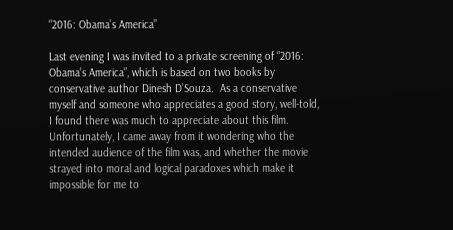“2016: Obama’s America”

Last evening I was invited to a private screening of “2016: Obama’s America”, which is based on two books by conservative author Dinesh D’Souza.  As a conservative myself and someone who appreciates a good story, well-told, I found there was much to appreciate about this film.  Unfortunately, I came away from it wondering who the intended audience of the film was, and whether the movie strayed into moral and logical paradoxes which make it impossible for me to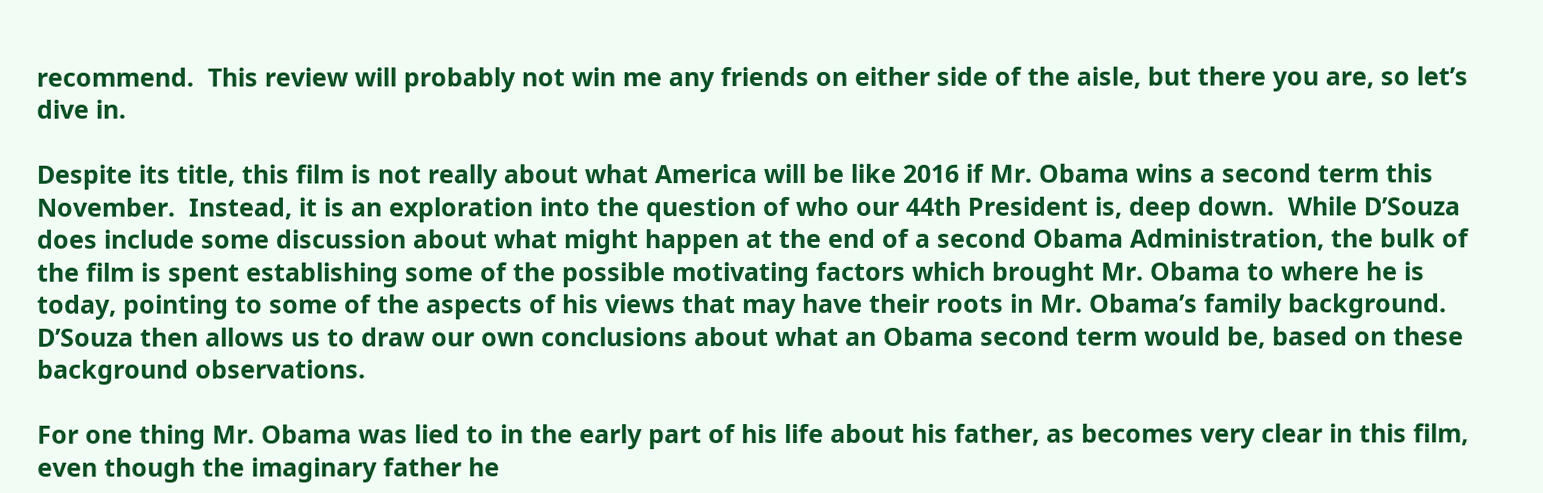recommend.  This review will probably not win me any friends on either side of the aisle, but there you are, so let’s dive in.

Despite its title, this film is not really about what America will be like 2016 if Mr. Obama wins a second term this November.  Instead, it is an exploration into the question of who our 44th President is, deep down.  While D’Souza does include some discussion about what might happen at the end of a second Obama Administration, the bulk of the film is spent establishing some of the possible motivating factors which brought Mr. Obama to where he is today, pointing to some of the aspects of his views that may have their roots in Mr. Obama’s family background. D’Souza then allows us to draw our own conclusions about what an Obama second term would be, based on these background observations.

For one thing Mr. Obama was lied to in the early part of his life about his father, as becomes very clear in this film, even though the imaginary father he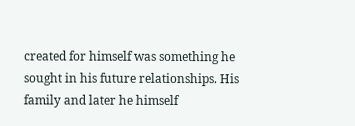created for himself was something he sought in his future relationships. His family and later he himself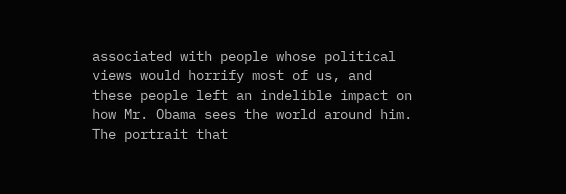associated with people whose political views would horrify most of us, and these people left an indelible impact on how Mr. Obama sees the world around him. The portrait that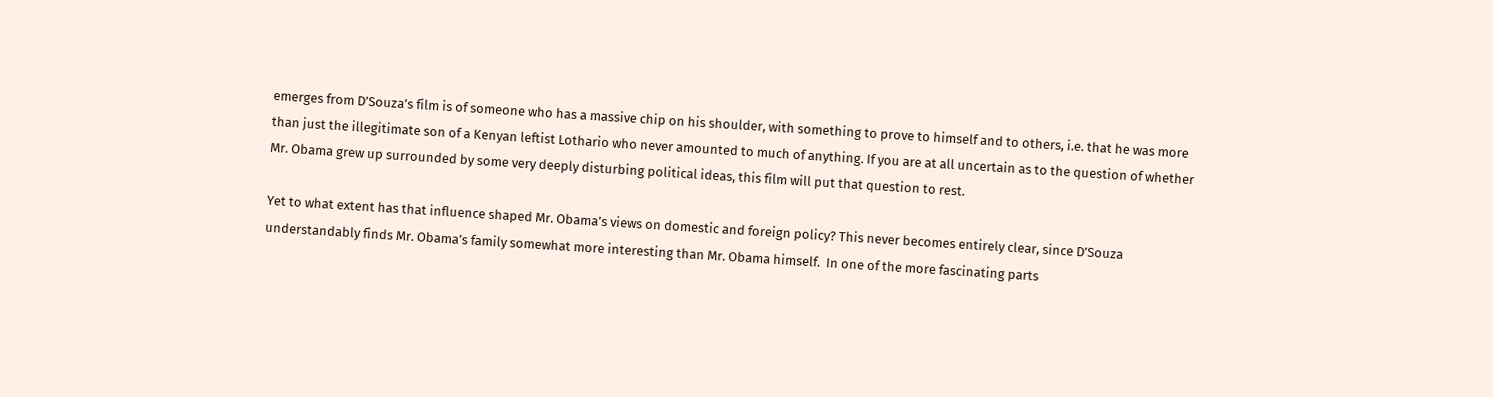emerges from D’Souza’s film is of someone who has a massive chip on his shoulder, with something to prove to himself and to others, i.e. that he was more than just the illegitimate son of a Kenyan leftist Lothario who never amounted to much of anything. If you are at all uncertain as to the question of whether Mr. Obama grew up surrounded by some very deeply disturbing political ideas, this film will put that question to rest.

Yet to what extent has that influence shaped Mr. Obama’s views on domestic and foreign policy? This never becomes entirely clear, since D’Souza understandably finds Mr. Obama’s family somewhat more interesting than Mr. Obama himself.  In one of the more fascinating parts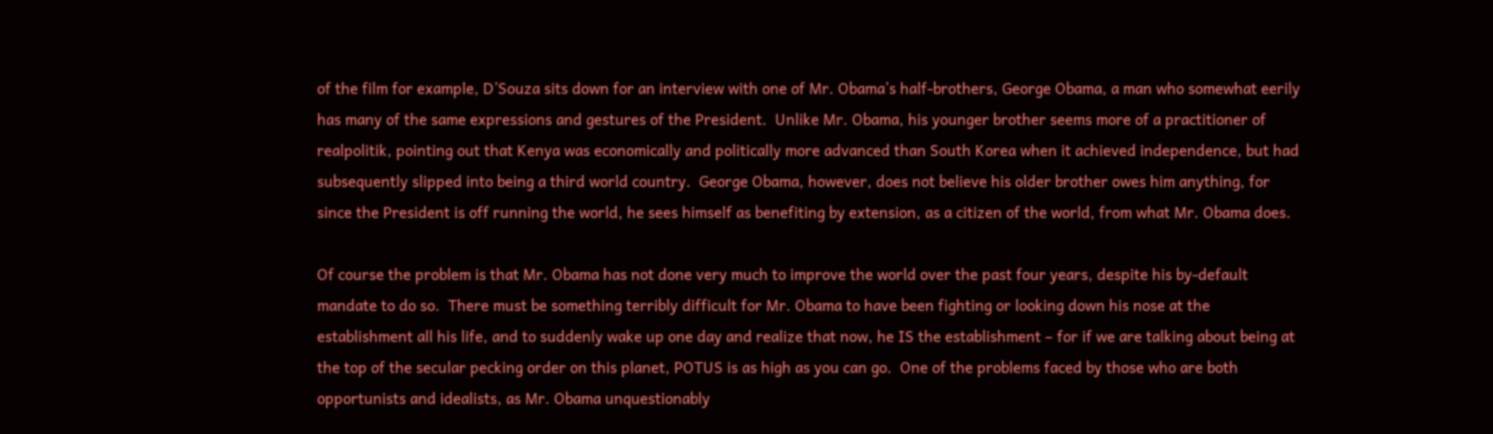of the film for example, D’Souza sits down for an interview with one of Mr. Obama’s half-brothers, George Obama, a man who somewhat eerily has many of the same expressions and gestures of the President.  Unlike Mr. Obama, his younger brother seems more of a practitioner of realpolitik, pointing out that Kenya was economically and politically more advanced than South Korea when it achieved independence, but had subsequently slipped into being a third world country.  George Obama, however, does not believe his older brother owes him anything, for since the President is off running the world, he sees himself as benefiting by extension, as a citizen of the world, from what Mr. Obama does.

Of course the problem is that Mr. Obama has not done very much to improve the world over the past four years, despite his by-default mandate to do so.  There must be something terribly difficult for Mr. Obama to have been fighting or looking down his nose at the establishment all his life, and to suddenly wake up one day and realize that now, he IS the establishment – for if we are talking about being at the top of the secular pecking order on this planet, POTUS is as high as you can go.  One of the problems faced by those who are both opportunists and idealists, as Mr. Obama unquestionably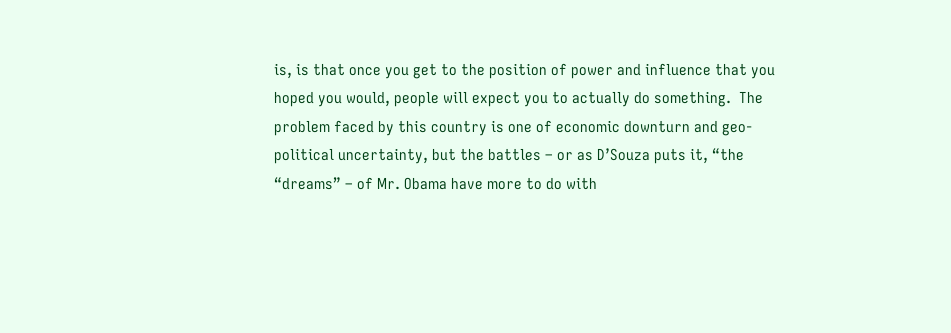is, is that once you get to the position of power and influence that you hoped you would, people will expect you to actually do something.  The problem faced by this country is one of economic downturn and geo-political uncertainty, but the battles – or as D’Souza puts it, “the “dreams” – of Mr. Obama have more to do with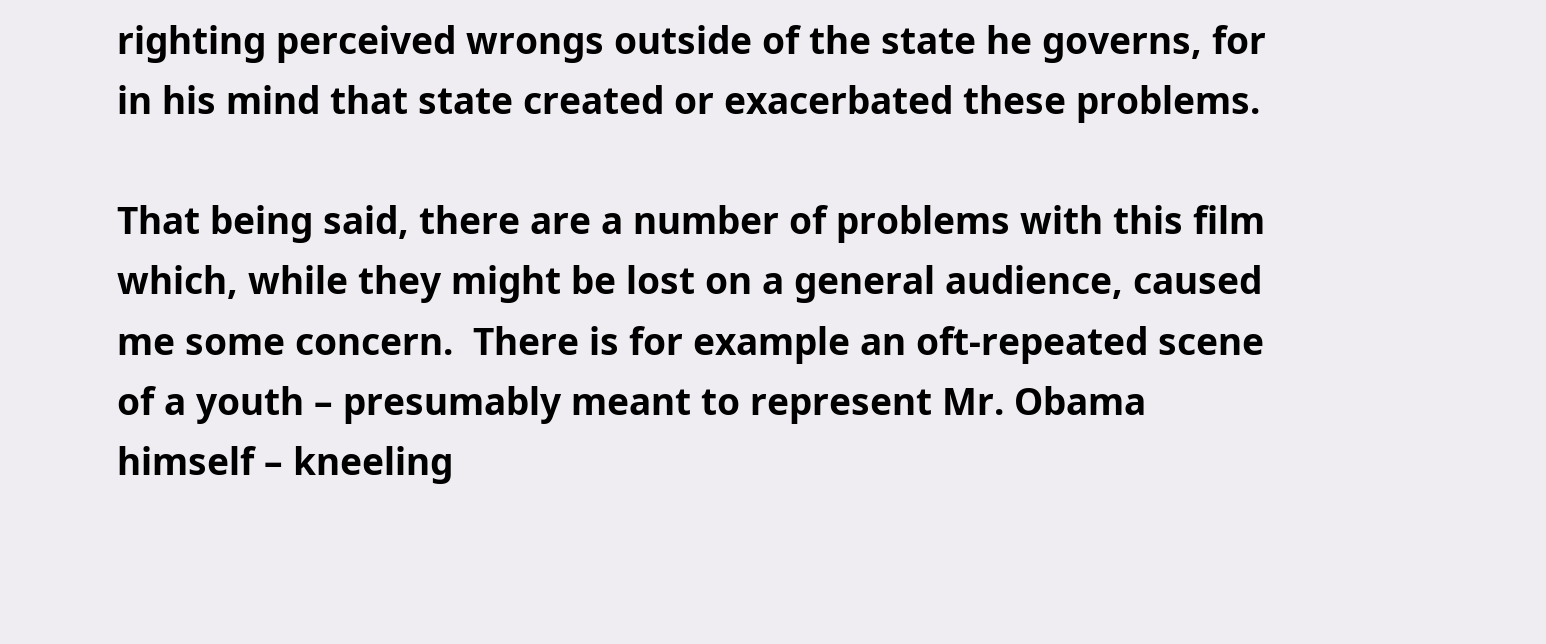righting perceived wrongs outside of the state he governs, for in his mind that state created or exacerbated these problems.

That being said, there are a number of problems with this film which, while they might be lost on a general audience, caused me some concern.  There is for example an oft-repeated scene of a youth – presumably meant to represent Mr. Obama himself – kneeling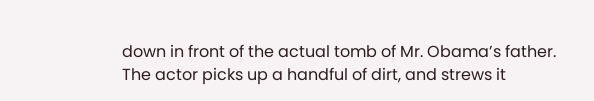down in front of the actual tomb of Mr. Obama’s father.  The actor picks up a handful of dirt, and strews it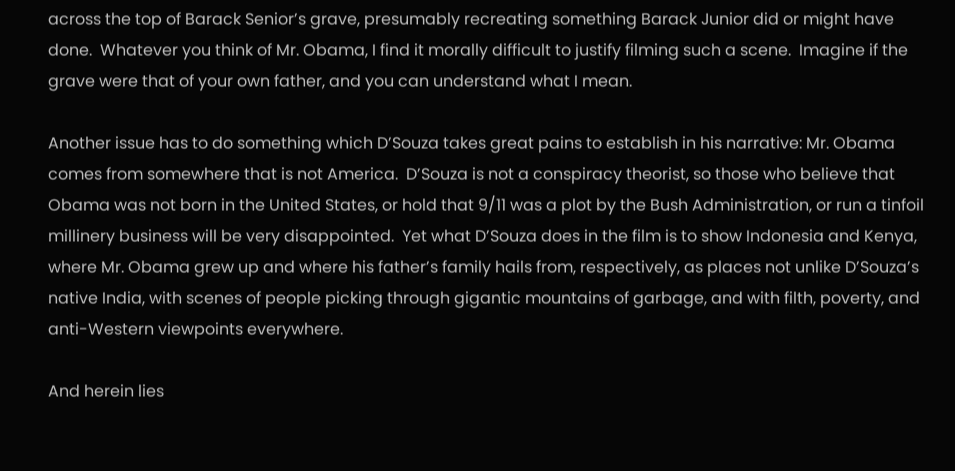across the top of Barack Senior’s grave, presumably recreating something Barack Junior did or might have done.  Whatever you think of Mr. Obama, I find it morally difficult to justify filming such a scene.  Imagine if the grave were that of your own father, and you can understand what I mean.

Another issue has to do something which D’Souza takes great pains to establish in his narrative: Mr. Obama comes from somewhere that is not America.  D’Souza is not a conspiracy theorist, so those who believe that Obama was not born in the United States, or hold that 9/11 was a plot by the Bush Administration, or run a tinfoil millinery business will be very disappointed.  Yet what D’Souza does in the film is to show Indonesia and Kenya, where Mr. Obama grew up and where his father’s family hails from, respectively, as places not unlike D’Souza’s native India, with scenes of people picking through gigantic mountains of garbage, and with filth, poverty, and anti-Western viewpoints everywhere.

And herein lies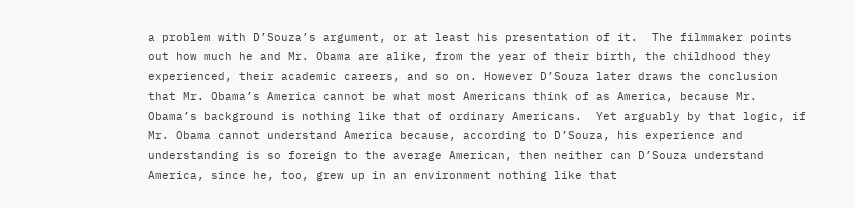a problem with D’Souza’s argument, or at least his presentation of it.  The filmmaker points out how much he and Mr. Obama are alike, from the year of their birth, the childhood they experienced, their academic careers, and so on. However D’Souza later draws the conclusion that Mr. Obama’s America cannot be what most Americans think of as America, because Mr. Obama’s background is nothing like that of ordinary Americans.  Yet arguably by that logic, if Mr. Obama cannot understand America because, according to D’Souza, his experience and understanding is so foreign to the average American, then neither can D’Souza understand America, since he, too, grew up in an environment nothing like that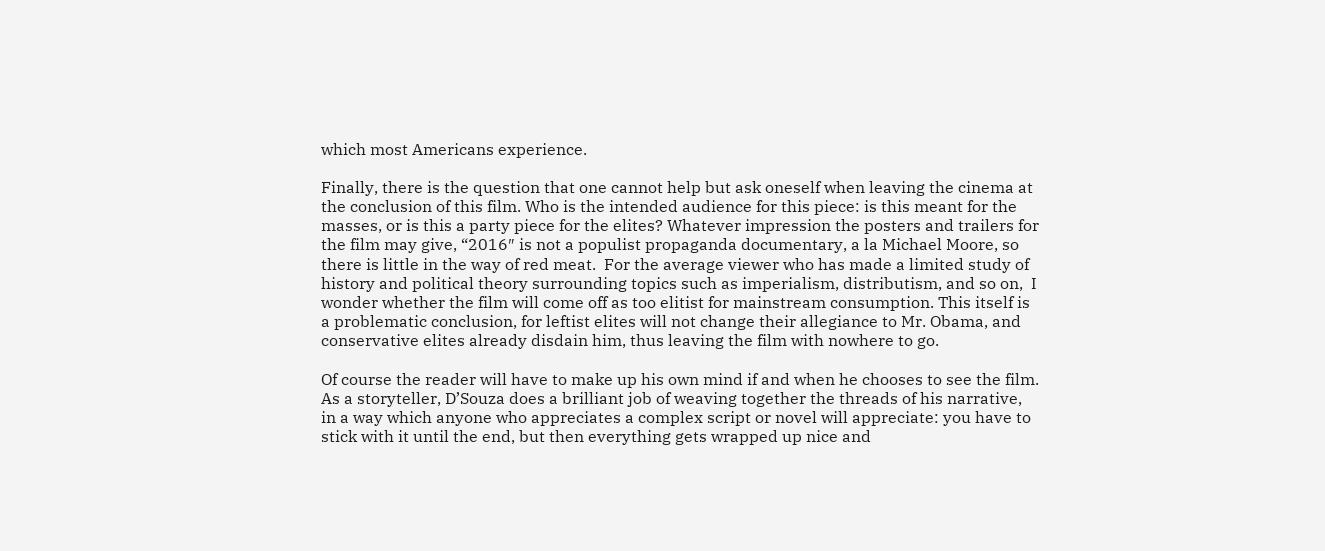which most Americans experience.

Finally, there is the question that one cannot help but ask oneself when leaving the cinema at the conclusion of this film. Who is the intended audience for this piece: is this meant for the masses, or is this a party piece for the elites? Whatever impression the posters and trailers for the film may give, “2016″ is not a populist propaganda documentary, a la Michael Moore, so there is little in the way of red meat.  For the average viewer who has made a limited study of history and political theory surrounding topics such as imperialism, distributism, and so on,  I wonder whether the film will come off as too elitist for mainstream consumption. This itself is a problematic conclusion, for leftist elites will not change their allegiance to Mr. Obama, and conservative elites already disdain him, thus leaving the film with nowhere to go.

Of course the reader will have to make up his own mind if and when he chooses to see the film. As a storyteller, D’Souza does a brilliant job of weaving together the threads of his narrative, in a way which anyone who appreciates a complex script or novel will appreciate: you have to stick with it until the end, but then everything gets wrapped up nice and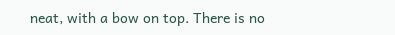neat, with a bow on top. There is no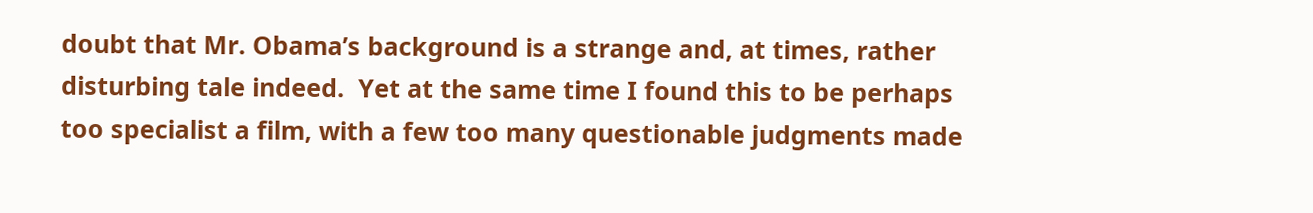doubt that Mr. Obama’s background is a strange and, at times, rather disturbing tale indeed.  Yet at the same time I found this to be perhaps too specialist a film, with a few too many questionable judgments made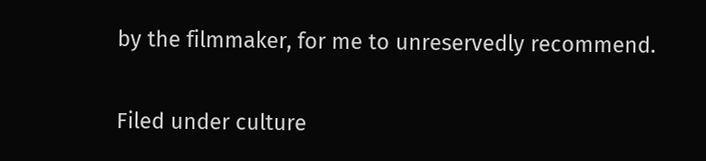by the filmmaker, for me to unreservedly recommend.


Filed under culture